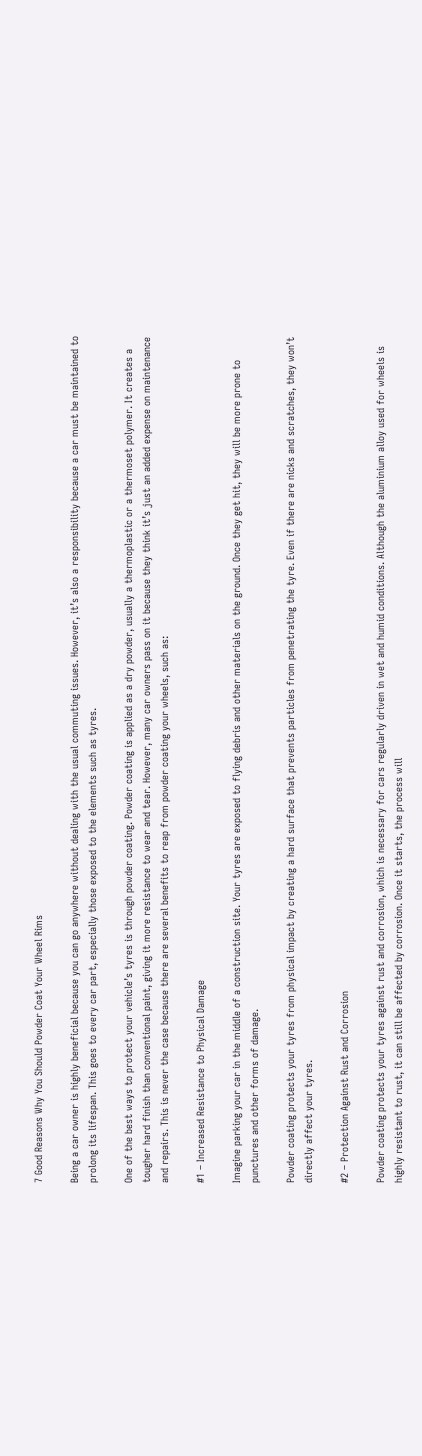7 Good Reasons Why You Should Powder Coat Your Wheel Rims

Being a car owner is highly beneficial because you can go anywhere without dealing with the usual commuting issues. However, it’s also a responsibility because a car must be maintained to prolong its lifespan. This goes to every car part, especially those exposed to the elements such as tyres.

One of the best ways to protect your vehicle’s tyres is through powder coating. Powder coating is applied as a dry powder, usually a thermoplastic or a thermoset polymer. It creates a tougher hard finish than conventional paint, giving it more resistance to wear and tear. However, many car owners pass on it because they think it’s just an added expense on maintenance and repairs. This is never the case because there are several benefits to reap from powder coating your wheels, such as:

#1 – Increased Resistance to Physical Damage

Imagine parking your car in the middle of a construction site. Your tyres are exposed to flying debris and other materials on the ground. Once they get hit, they will be more prone to punctures and other forms of damage.

Powder coating protects your tyres from physical impact by creating a hard surface that prevents particles from penetrating the tyre. Even if there are nicks and scratches, they won’t directly affect your tyres.

#2 – Protection Against Rust and Corrosion

Powder coating protects your tyres against rust and corrosion, which is necessary for cars regularly driven in wet and humid conditions. Although the aluminium alloy used for wheels is highly resistant to rust, it can still be affected by corrosion. Once it starts, the process will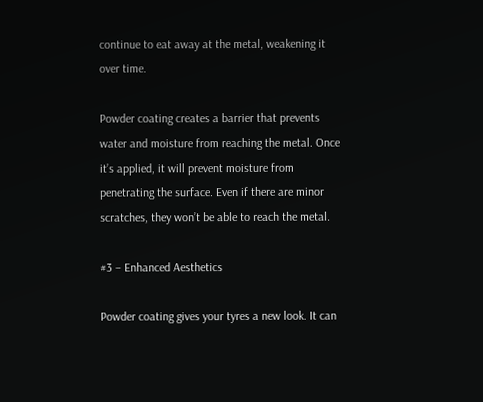continue to eat away at the metal, weakening it over time.

Powder coating creates a barrier that prevents water and moisture from reaching the metal. Once it’s applied, it will prevent moisture from penetrating the surface. Even if there are minor scratches, they won’t be able to reach the metal.

#3 – Enhanced Aesthetics

Powder coating gives your tyres a new look. It can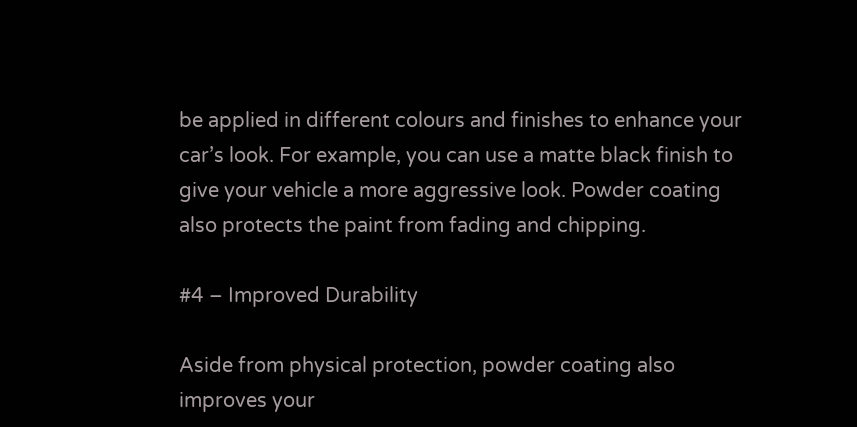be applied in different colours and finishes to enhance your car’s look. For example, you can use a matte black finish to give your vehicle a more aggressive look. Powder coating also protects the paint from fading and chipping.

#4 – Improved Durability

Aside from physical protection, powder coating also improves your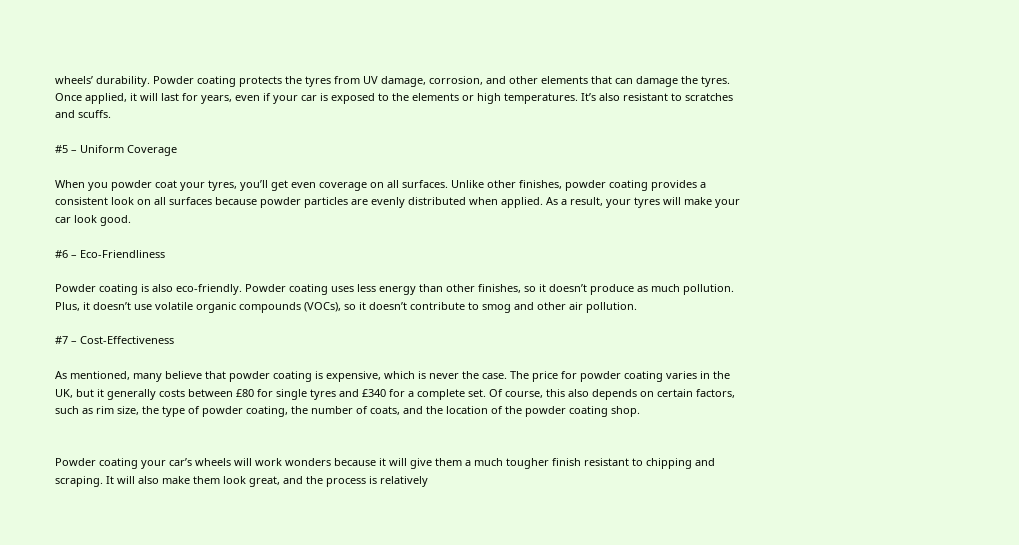wheels’ durability. Powder coating protects the tyres from UV damage, corrosion, and other elements that can damage the tyres. Once applied, it will last for years, even if your car is exposed to the elements or high temperatures. It’s also resistant to scratches and scuffs.

#5 – Uniform Coverage

When you powder coat your tyres, you’ll get even coverage on all surfaces. Unlike other finishes, powder coating provides a consistent look on all surfaces because powder particles are evenly distributed when applied. As a result, your tyres will make your car look good.

#6 – Eco-Friendliness

Powder coating is also eco-friendly. Powder coating uses less energy than other finishes, so it doesn’t produce as much pollution. Plus, it doesn’t use volatile organic compounds (VOCs), so it doesn’t contribute to smog and other air pollution.

#7 – Cost-Effectiveness

As mentioned, many believe that powder coating is expensive, which is never the case. The price for powder coating varies in the UK, but it generally costs between £80 for single tyres and £340 for a complete set. Of course, this also depends on certain factors, such as rim size, the type of powder coating, the number of coats, and the location of the powder coating shop.


Powder coating your car’s wheels will work wonders because it will give them a much tougher finish resistant to chipping and scraping. It will also make them look great, and the process is relatively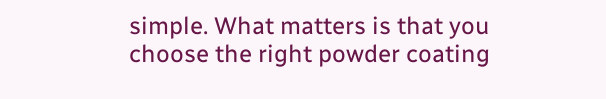simple. What matters is that you choose the right powder coating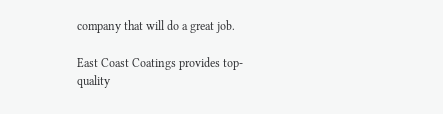company that will do a great job.

East Coast Coatings provides top-quality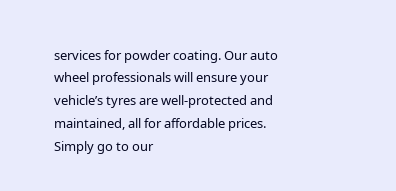services for powder coating. Our auto wheel professionals will ensure your vehicle’s tyres are well-protected and maintained, all for affordable prices. Simply go to our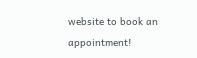website to book an appointment!